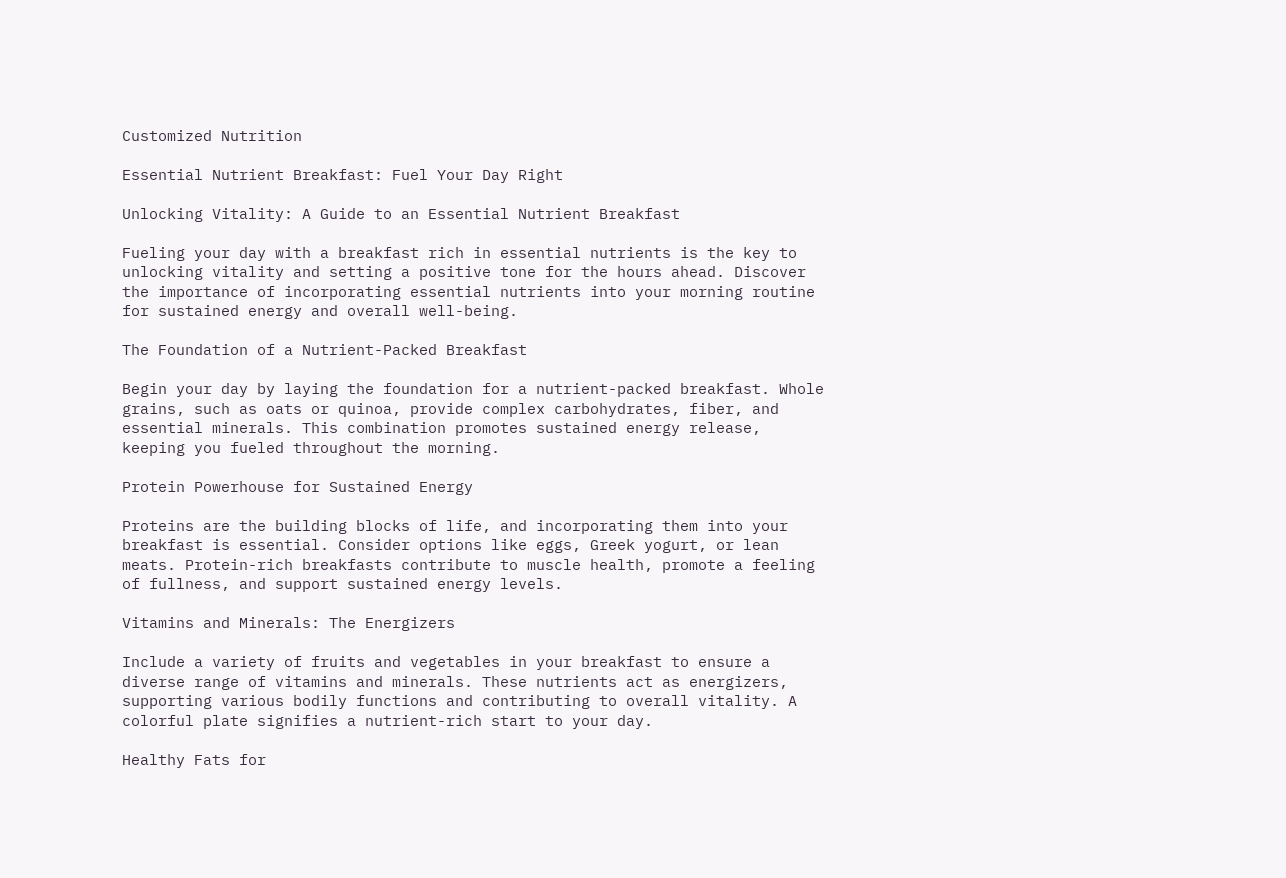Customized Nutrition

Essential Nutrient Breakfast: Fuel Your Day Right

Unlocking Vitality: A Guide to an Essential Nutrient Breakfast

Fueling your day with a breakfast rich in essential nutrients is the key to unlocking vitality and setting a positive tone for the hours ahead. Discover the importance of incorporating essential nutrients into your morning routine for sustained energy and overall well-being.

The Foundation of a Nutrient-Packed Breakfast

Begin your day by laying the foundation for a nutrient-packed breakfast. Whole grains, such as oats or quinoa, provide complex carbohydrates, fiber, and essential minerals. This combination promotes sustained energy release, keeping you fueled throughout the morning.

Protein Powerhouse for Sustained Energy

Proteins are the building blocks of life, and incorporating them into your breakfast is essential. Consider options like eggs, Greek yogurt, or lean meats. Protein-rich breakfasts contribute to muscle health, promote a feeling of fullness, and support sustained energy levels.

Vitamins and Minerals: The Energizers

Include a variety of fruits and vegetables in your breakfast to ensure a diverse range of vitamins and minerals. These nutrients act as energizers, supporting various bodily functions and contributing to overall vitality. A colorful plate signifies a nutrient-rich start to your day.

Healthy Fats for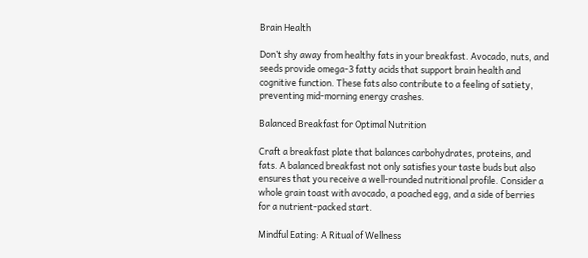Brain Health

Don’t shy away from healthy fats in your breakfast. Avocado, nuts, and seeds provide omega-3 fatty acids that support brain health and cognitive function. These fats also contribute to a feeling of satiety, preventing mid-morning energy crashes.

Balanced Breakfast for Optimal Nutrition

Craft a breakfast plate that balances carbohydrates, proteins, and fats. A balanced breakfast not only satisfies your taste buds but also ensures that you receive a well-rounded nutritional profile. Consider a whole grain toast with avocado, a poached egg, and a side of berries for a nutrient-packed start.

Mindful Eating: A Ritual of Wellness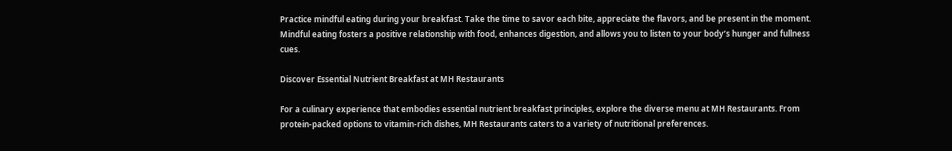Practice mindful eating during your breakfast. Take the time to savor each bite, appreciate the flavors, and be present in the moment. Mindful eating fosters a positive relationship with food, enhances digestion, and allows you to listen to your body’s hunger and fullness cues.

Discover Essential Nutrient Breakfast at MH Restaurants

For a culinary experience that embodies essential nutrient breakfast principles, explore the diverse menu at MH Restaurants. From protein-packed options to vitamin-rich dishes, MH Restaurants caters to a variety of nutritional preferences.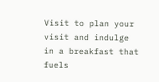Visit to plan your visit and indulge in a breakfast that fuels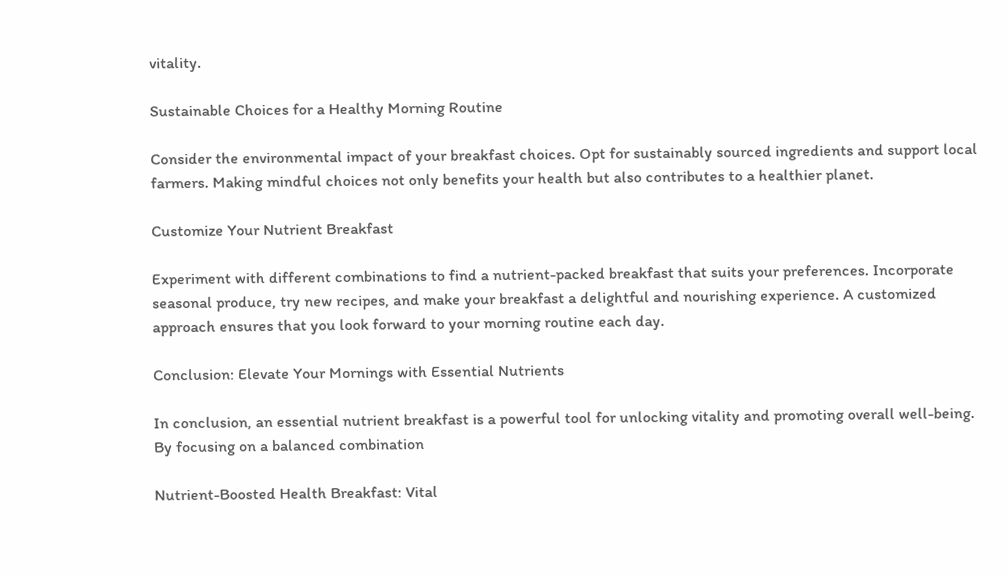vitality.

Sustainable Choices for a Healthy Morning Routine

Consider the environmental impact of your breakfast choices. Opt for sustainably sourced ingredients and support local farmers. Making mindful choices not only benefits your health but also contributes to a healthier planet.

Customize Your Nutrient Breakfast

Experiment with different combinations to find a nutrient-packed breakfast that suits your preferences. Incorporate seasonal produce, try new recipes, and make your breakfast a delightful and nourishing experience. A customized approach ensures that you look forward to your morning routine each day.

Conclusion: Elevate Your Mornings with Essential Nutrients

In conclusion, an essential nutrient breakfast is a powerful tool for unlocking vitality and promoting overall well-being. By focusing on a balanced combination

Nutrient-Boosted Health Breakfast: Vital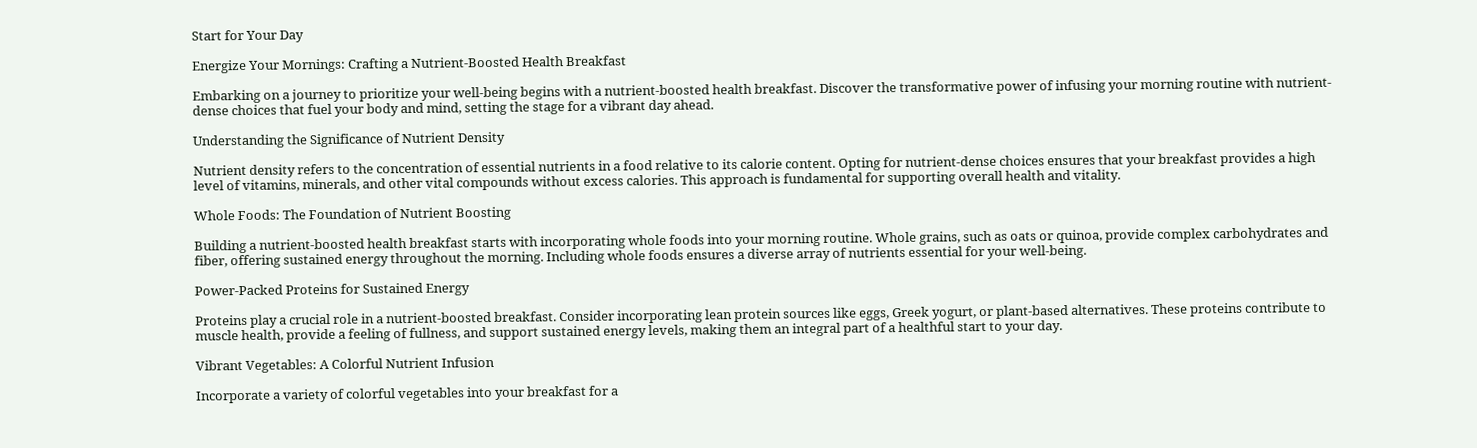Start for Your Day

Energize Your Mornings: Crafting a Nutrient-Boosted Health Breakfast

Embarking on a journey to prioritize your well-being begins with a nutrient-boosted health breakfast. Discover the transformative power of infusing your morning routine with nutrient-dense choices that fuel your body and mind, setting the stage for a vibrant day ahead.

Understanding the Significance of Nutrient Density

Nutrient density refers to the concentration of essential nutrients in a food relative to its calorie content. Opting for nutrient-dense choices ensures that your breakfast provides a high level of vitamins, minerals, and other vital compounds without excess calories. This approach is fundamental for supporting overall health and vitality.

Whole Foods: The Foundation of Nutrient Boosting

Building a nutrient-boosted health breakfast starts with incorporating whole foods into your morning routine. Whole grains, such as oats or quinoa, provide complex carbohydrates and fiber, offering sustained energy throughout the morning. Including whole foods ensures a diverse array of nutrients essential for your well-being.

Power-Packed Proteins for Sustained Energy

Proteins play a crucial role in a nutrient-boosted breakfast. Consider incorporating lean protein sources like eggs, Greek yogurt, or plant-based alternatives. These proteins contribute to muscle health, provide a feeling of fullness, and support sustained energy levels, making them an integral part of a healthful start to your day.

Vibrant Vegetables: A Colorful Nutrient Infusion

Incorporate a variety of colorful vegetables into your breakfast for a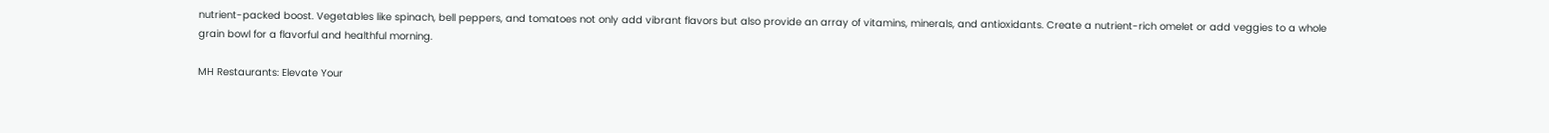nutrient-packed boost. Vegetables like spinach, bell peppers, and tomatoes not only add vibrant flavors but also provide an array of vitamins, minerals, and antioxidants. Create a nutrient-rich omelet or add veggies to a whole grain bowl for a flavorful and healthful morning.

MH Restaurants: Elevate Your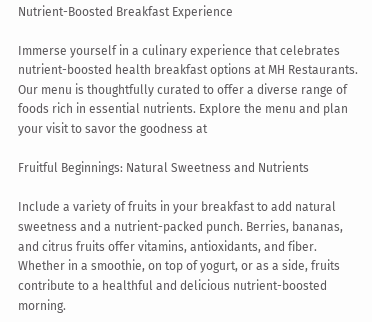Nutrient-Boosted Breakfast Experience

Immerse yourself in a culinary experience that celebrates nutrient-boosted health breakfast options at MH Restaurants. Our menu is thoughtfully curated to offer a diverse range of foods rich in essential nutrients. Explore the menu and plan your visit to savor the goodness at

Fruitful Beginnings: Natural Sweetness and Nutrients

Include a variety of fruits in your breakfast to add natural sweetness and a nutrient-packed punch. Berries, bananas, and citrus fruits offer vitamins, antioxidants, and fiber. Whether in a smoothie, on top of yogurt, or as a side, fruits contribute to a healthful and delicious nutrient-boosted morning.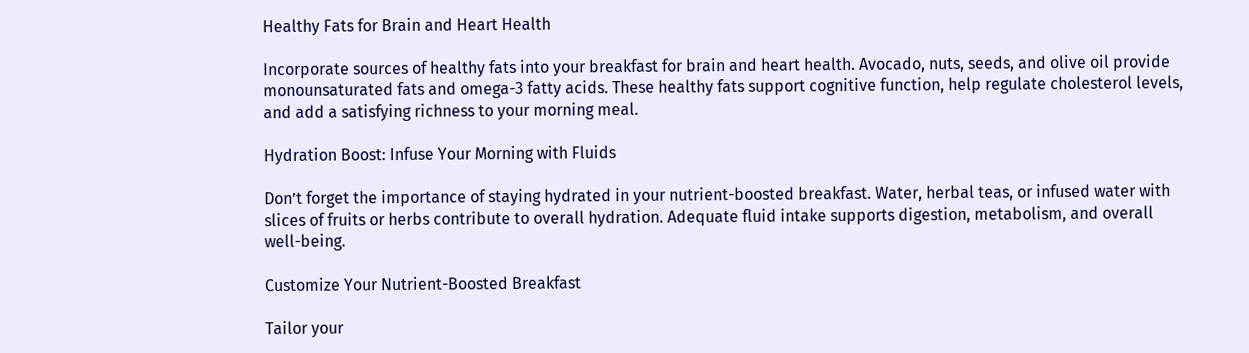Healthy Fats for Brain and Heart Health

Incorporate sources of healthy fats into your breakfast for brain and heart health. Avocado, nuts, seeds, and olive oil provide monounsaturated fats and omega-3 fatty acids. These healthy fats support cognitive function, help regulate cholesterol levels, and add a satisfying richness to your morning meal.

Hydration Boost: Infuse Your Morning with Fluids

Don’t forget the importance of staying hydrated in your nutrient-boosted breakfast. Water, herbal teas, or infused water with slices of fruits or herbs contribute to overall hydration. Adequate fluid intake supports digestion, metabolism, and overall well-being.

Customize Your Nutrient-Boosted Breakfast

Tailor your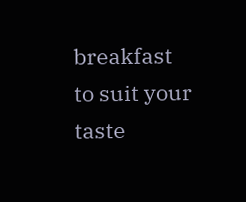breakfast to suit your taste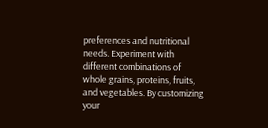preferences and nutritional needs. Experiment with different combinations of whole grains, proteins, fruits, and vegetables. By customizing your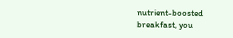nutrient-boosted breakfast, you